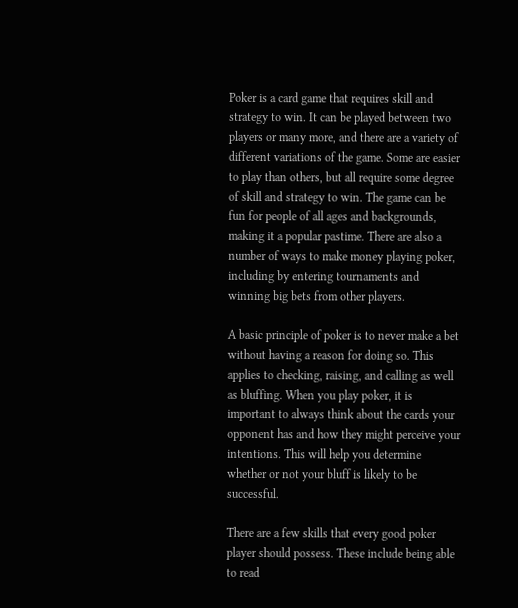Poker is a card game that requires skill and strategy to win. It can be played between two players or many more, and there are a variety of different variations of the game. Some are easier to play than others, but all require some degree of skill and strategy to win. The game can be fun for people of all ages and backgrounds, making it a popular pastime. There are also a number of ways to make money playing poker, including by entering tournaments and winning big bets from other players.

A basic principle of poker is to never make a bet without having a reason for doing so. This applies to checking, raising, and calling as well as bluffing. When you play poker, it is important to always think about the cards your opponent has and how they might perceive your intentions. This will help you determine whether or not your bluff is likely to be successful.

There are a few skills that every good poker player should possess. These include being able to read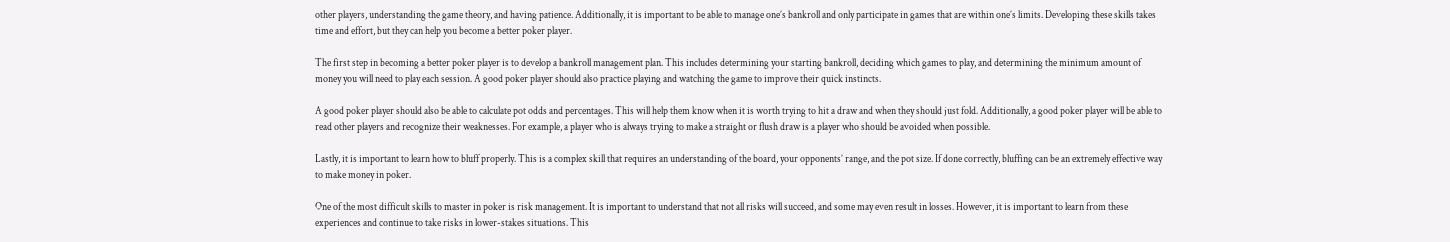other players, understanding the game theory, and having patience. Additionally, it is important to be able to manage one’s bankroll and only participate in games that are within one’s limits. Developing these skills takes time and effort, but they can help you become a better poker player.

The first step in becoming a better poker player is to develop a bankroll management plan. This includes determining your starting bankroll, deciding which games to play, and determining the minimum amount of money you will need to play each session. A good poker player should also practice playing and watching the game to improve their quick instincts.

A good poker player should also be able to calculate pot odds and percentages. This will help them know when it is worth trying to hit a draw and when they should just fold. Additionally, a good poker player will be able to read other players and recognize their weaknesses. For example, a player who is always trying to make a straight or flush draw is a player who should be avoided when possible.

Lastly, it is important to learn how to bluff properly. This is a complex skill that requires an understanding of the board, your opponents’ range, and the pot size. If done correctly, bluffing can be an extremely effective way to make money in poker.

One of the most difficult skills to master in poker is risk management. It is important to understand that not all risks will succeed, and some may even result in losses. However, it is important to learn from these experiences and continue to take risks in lower-stakes situations. This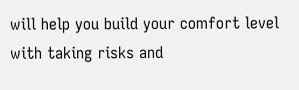will help you build your comfort level with taking risks and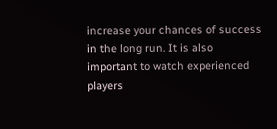increase your chances of success in the long run. It is also important to watch experienced players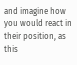and imagine how you would react in their position, as this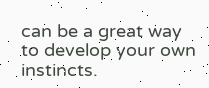can be a great way to develop your own instincts.